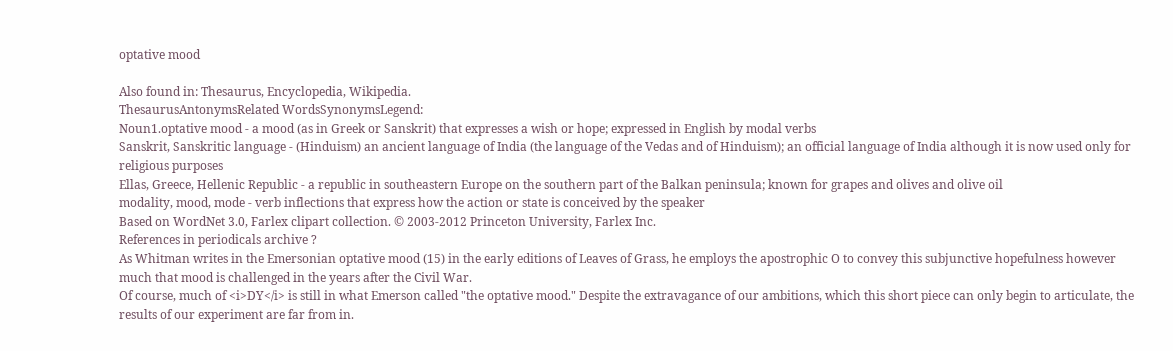optative mood

Also found in: Thesaurus, Encyclopedia, Wikipedia.
ThesaurusAntonymsRelated WordsSynonymsLegend:
Noun1.optative mood - a mood (as in Greek or Sanskrit) that expresses a wish or hope; expressed in English by modal verbs
Sanskrit, Sanskritic language - (Hinduism) an ancient language of India (the language of the Vedas and of Hinduism); an official language of India although it is now used only for religious purposes
Ellas, Greece, Hellenic Republic - a republic in southeastern Europe on the southern part of the Balkan peninsula; known for grapes and olives and olive oil
modality, mood, mode - verb inflections that express how the action or state is conceived by the speaker
Based on WordNet 3.0, Farlex clipart collection. © 2003-2012 Princeton University, Farlex Inc.
References in periodicals archive ?
As Whitman writes in the Emersonian optative mood (15) in the early editions of Leaves of Grass, he employs the apostrophic O to convey this subjunctive hopefulness however much that mood is challenged in the years after the Civil War.
Of course, much of <i>DY</i> is still in what Emerson called "the optative mood." Despite the extravagance of our ambitions, which this short piece can only begin to articulate, the results of our experiment are far from in.